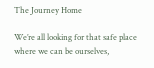The Journey Home

We’re all looking for that safe place where we can be ourselves,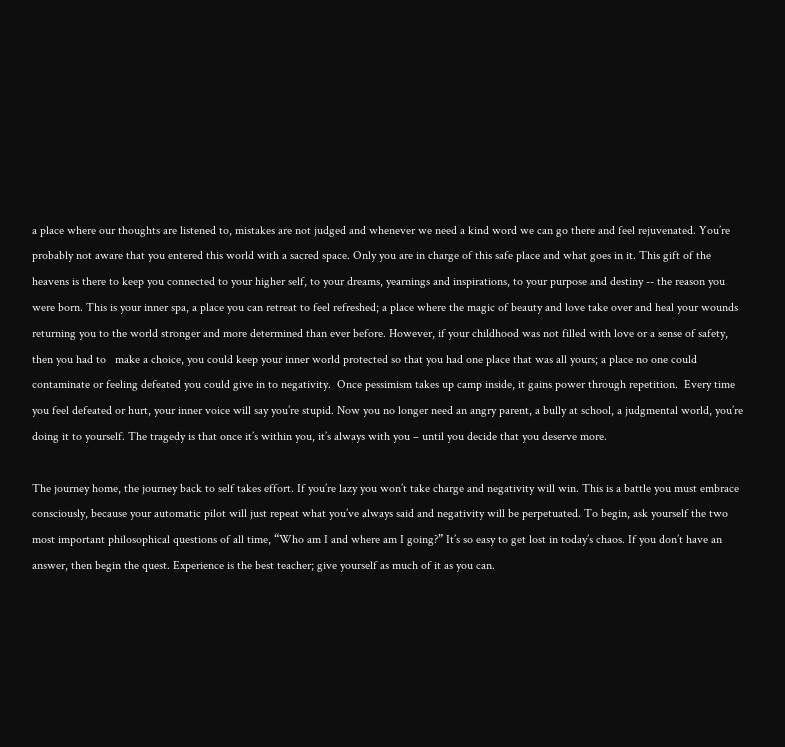a place where our thoughts are listened to, mistakes are not judged and whenever we need a kind word we can go there and feel rejuvenated. You’re probably not aware that you entered this world with a sacred space. Only you are in charge of this safe place and what goes in it. This gift of the heavens is there to keep you connected to your higher self, to your dreams, yearnings and inspirations, to your purpose and destiny -- the reason you were born. This is your inner spa, a place you can retreat to feel refreshed; a place where the magic of beauty and love take over and heal your wounds returning you to the world stronger and more determined than ever before. However, if your childhood was not filled with love or a sense of safety, then you had to   make a choice, you could keep your inner world protected so that you had one place that was all yours; a place no one could contaminate or feeling defeated you could give in to negativity.  Once pessimism takes up camp inside, it gains power through repetition.  Every time you feel defeated or hurt, your inner voice will say you’re stupid. Now you no longer need an angry parent, a bully at school, a judgmental world, you’re doing it to yourself. The tragedy is that once it’s within you, it’s always with you – until you decide that you deserve more.

The journey home, the journey back to self takes effort. If you’re lazy you won’t take charge and negativity will win. This is a battle you must embrace consciously, because your automatic pilot will just repeat what you’ve always said and negativity will be perpetuated. To begin, ask yourself the two most important philosophical questions of all time, “Who am I and where am I going?” It’s so easy to get lost in today’s chaos. If you don’t have an answer, then begin the quest. Experience is the best teacher; give yourself as much of it as you can.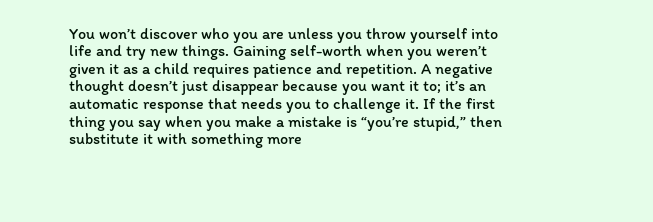You won’t discover who you are unless you throw yourself into life and try new things. Gaining self-worth when you weren’t given it as a child requires patience and repetition. A negative thought doesn’t just disappear because you want it to; it’s an automatic response that needs you to challenge it. If the first thing you say when you make a mistake is “you’re stupid,” then substitute it with something more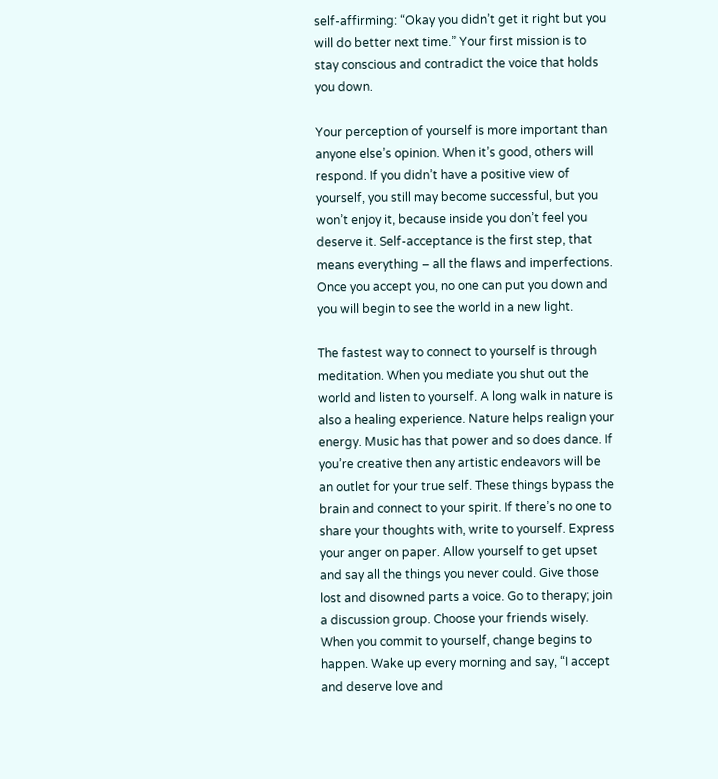self-affirming: “Okay you didn’t get it right but you will do better next time.” Your first mission is to stay conscious and contradict the voice that holds you down.

Your perception of yourself is more important than anyone else’s opinion. When it’s good, others will respond. If you didn’t have a positive view of yourself, you still may become successful, but you won’t enjoy it, because inside you don’t feel you deserve it. Self-acceptance is the first step, that means everything – all the flaws and imperfections. Once you accept you, no one can put you down and you will begin to see the world in a new light.

The fastest way to connect to yourself is through meditation. When you mediate you shut out the world and listen to yourself. A long walk in nature is also a healing experience. Nature helps realign your energy. Music has that power and so does dance. If you’re creative then any artistic endeavors will be an outlet for your true self. These things bypass the brain and connect to your spirit. If there’s no one to share your thoughts with, write to yourself. Express your anger on paper. Allow yourself to get upset and say all the things you never could. Give those lost and disowned parts a voice. Go to therapy; join a discussion group. Choose your friends wisely. When you commit to yourself, change begins to happen. Wake up every morning and say, “I accept and deserve love and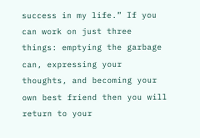success in my life.” If you can work on just three things: emptying the garbage can, expressing your thoughts, and becoming your own best friend then you will return to your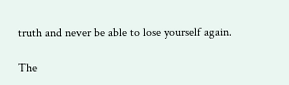truth and never be able to lose yourself again.

The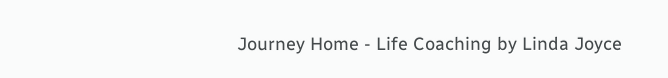Journey Home - Life Coaching by Linda Joyce